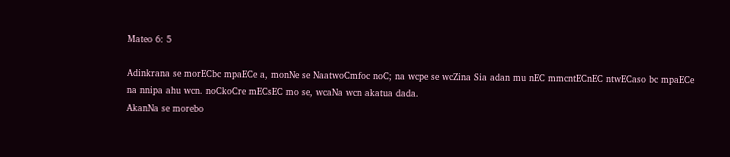Mateo 6: 5

Adinkrana se morECbc mpaECe a, monNe se NaatwoCmfoc noC; na wcpe se wcZina Sia adan mu nEC mmcntECnEC ntwECaso bc mpaECe na nnipa ahu wcn. noCkoCre mECsEC mo se, wcaNa wcn akatua dada.
AkanNa se morebo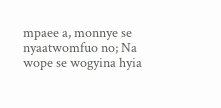mpaee a, monnye se nyaatwomfuo no; Na wope se wogyina hyia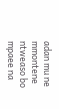adan mu ne mmontene ntweaso bo mpaee na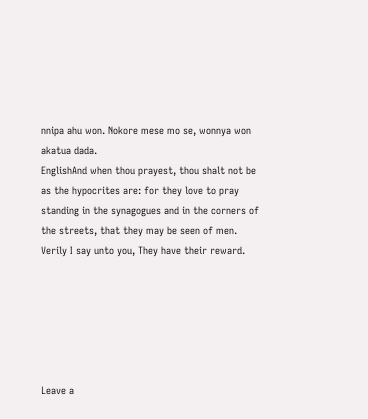nnipa ahu won. Nokore mese mo se, wonnya won akatua dada.
EnglishAnd when thou prayest, thou shalt not be as the hypocrites are: for they love to pray standing in the synagogues and in the corners of the streets, that they may be seen of men. Verily I say unto you, They have their reward.






Leave a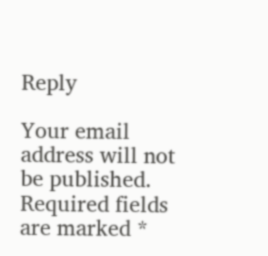Reply

Your email address will not be published. Required fields are marked *